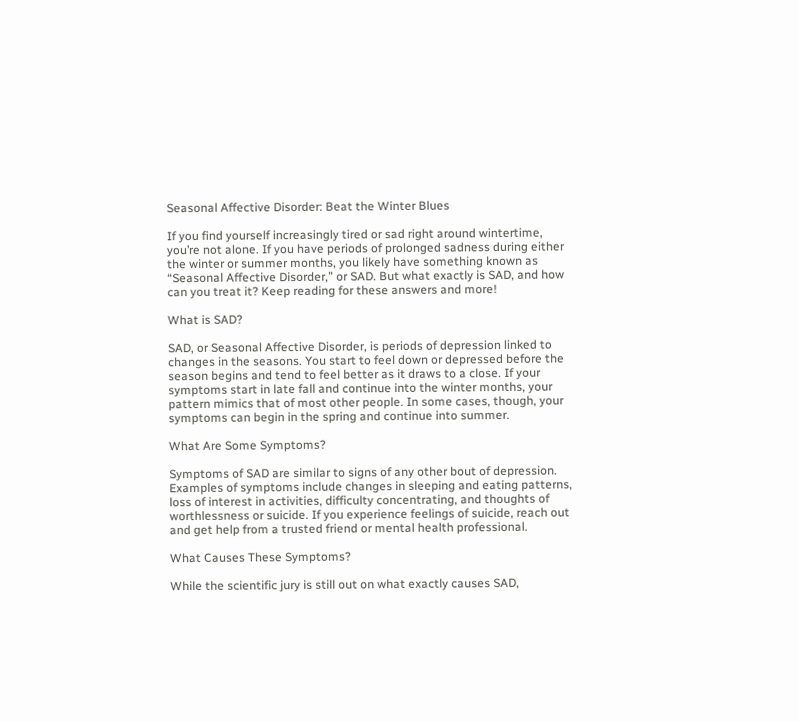Seasonal Affective Disorder: Beat the Winter Blues

If you find yourself increasingly tired or sad right around wintertime, you’re not alone. If you have periods of prolonged sadness during either the winter or summer months, you likely have something known as “Seasonal Affective Disorder,” or SAD. But what exactly is SAD, and how can you treat it? Keep reading for these answers and more!

What is SAD?

SAD, or Seasonal Affective Disorder, is periods of depression linked to changes in the seasons. You start to feel down or depressed before the season begins and tend to feel better as it draws to a close. If your symptoms start in late fall and continue into the winter months, your pattern mimics that of most other people. In some cases, though, your symptoms can begin in the spring and continue into summer.

What Are Some Symptoms?

Symptoms of SAD are similar to signs of any other bout of depression. Examples of symptoms include changes in sleeping and eating patterns, loss of interest in activities, difficulty concentrating, and thoughts of worthlessness or suicide. If you experience feelings of suicide, reach out and get help from a trusted friend or mental health professional.

What Causes These Symptoms?

While the scientific jury is still out on what exactly causes SAD,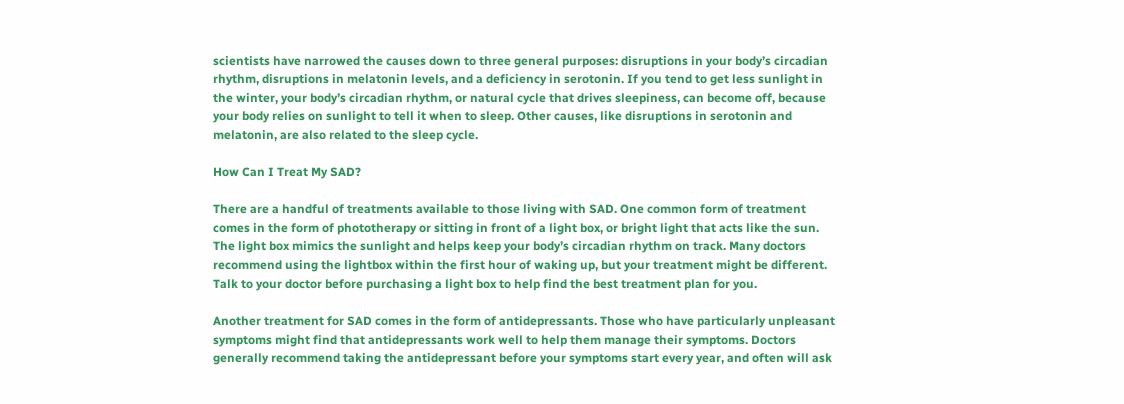scientists have narrowed the causes down to three general purposes: disruptions in your body’s circadian rhythm, disruptions in melatonin levels, and a deficiency in serotonin. If you tend to get less sunlight in the winter, your body’s circadian rhythm, or natural cycle that drives sleepiness, can become off, because your body relies on sunlight to tell it when to sleep. Other causes, like disruptions in serotonin and melatonin, are also related to the sleep cycle.

How Can I Treat My SAD?

There are a handful of treatments available to those living with SAD. One common form of treatment comes in the form of phototherapy or sitting in front of a light box, or bright light that acts like the sun. The light box mimics the sunlight and helps keep your body’s circadian rhythm on track. Many doctors recommend using the lightbox within the first hour of waking up, but your treatment might be different. Talk to your doctor before purchasing a light box to help find the best treatment plan for you.

Another treatment for SAD comes in the form of antidepressants. Those who have particularly unpleasant symptoms might find that antidepressants work well to help them manage their symptoms. Doctors generally recommend taking the antidepressant before your symptoms start every year, and often will ask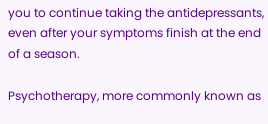you to continue taking the antidepressants, even after your symptoms finish at the end of a season.

Psychotherapy, more commonly known as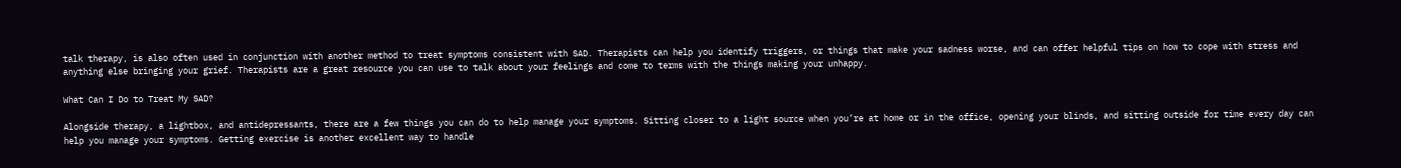talk therapy, is also often used in conjunction with another method to treat symptoms consistent with SAD. Therapists can help you identify triggers, or things that make your sadness worse, and can offer helpful tips on how to cope with stress and anything else bringing your grief. Therapists are a great resource you can use to talk about your feelings and come to terms with the things making your unhappy.

What Can I Do to Treat My SAD?

Alongside therapy, a lightbox, and antidepressants, there are a few things you can do to help manage your symptoms. Sitting closer to a light source when you’re at home or in the office, opening your blinds, and sitting outside for time every day can help you manage your symptoms. Getting exercise is another excellent way to handle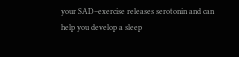your SAD–exercise releases serotonin and can help you develop a sleep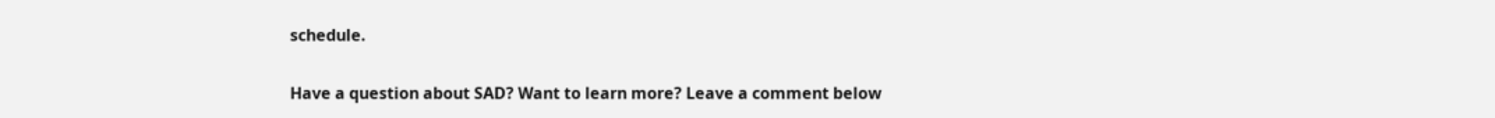schedule.

Have a question about SAD? Want to learn more? Leave a comment below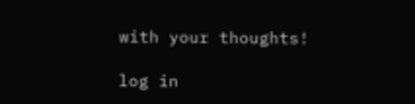with your thoughts!

log in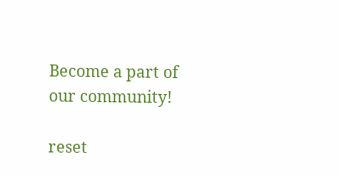Become a part of our community!

reset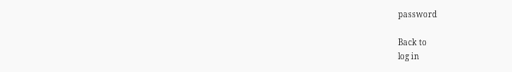password

Back to
log in